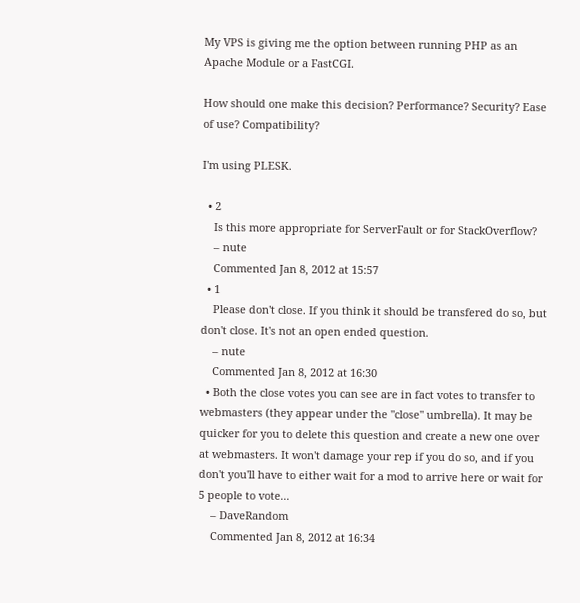My VPS is giving me the option between running PHP as an Apache Module or a FastCGI.

How should one make this decision? Performance? Security? Ease of use? Compatibility?

I'm using PLESK.

  • 2
    Is this more appropriate for ServerFault or for StackOverflow?
    – nute
    Commented Jan 8, 2012 at 15:57
  • 1
    Please don't close. If you think it should be transfered do so, but don't close. It's not an open ended question.
    – nute
    Commented Jan 8, 2012 at 16:30
  • Both the close votes you can see are in fact votes to transfer to webmasters (they appear under the "close" umbrella). It may be quicker for you to delete this question and create a new one over at webmasters. It won't damage your rep if you do so, and if you don't you'll have to either wait for a mod to arrive here or wait for 5 people to vote...
    – DaveRandom
    Commented Jan 8, 2012 at 16:34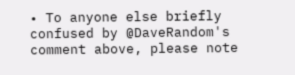• To anyone else briefly confused by @DaveRandom's comment above, please note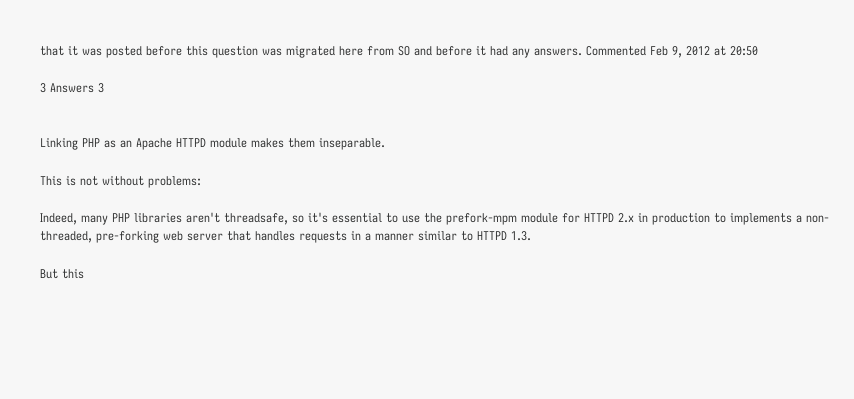that it was posted before this question was migrated here from SO and before it had any answers. Commented Feb 9, 2012 at 20:50

3 Answers 3


Linking PHP as an Apache HTTPD module makes them inseparable.

This is not without problems:

Indeed, many PHP libraries aren't threadsafe, so it's essential to use the prefork-mpm module for HTTPD 2.x in production to implements a non-threaded, pre-forking web server that handles requests in a manner similar to HTTPD 1.3.

But this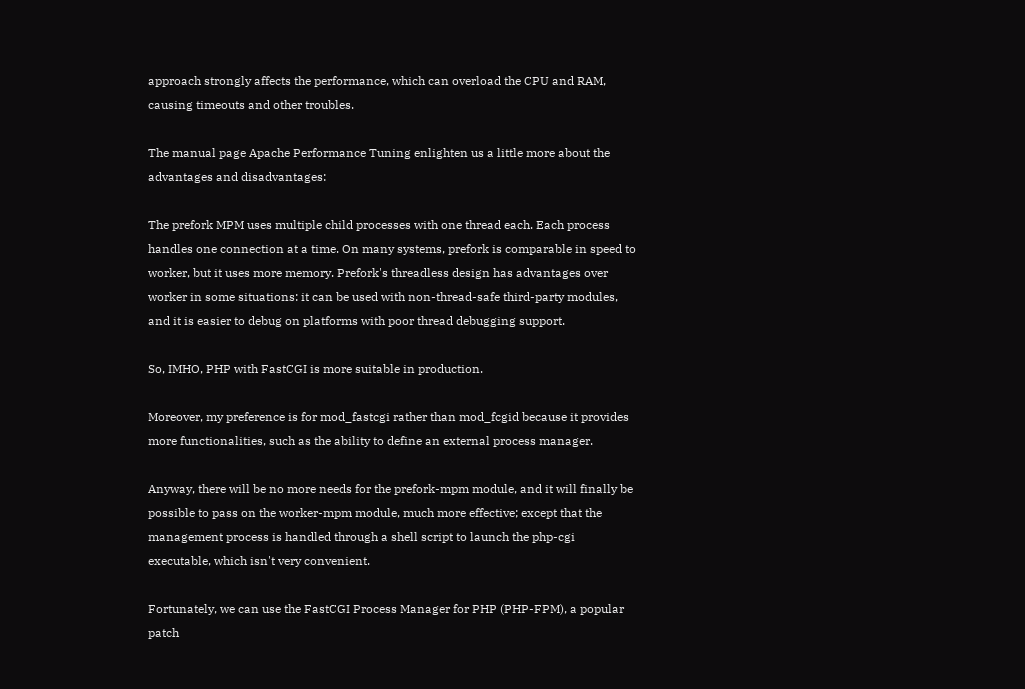approach strongly affects the performance, which can overload the CPU and RAM, causing timeouts and other troubles.

The manual page Apache Performance Tuning enlighten us a little more about the advantages and disadvantages:

The prefork MPM uses multiple child processes with one thread each. Each process handles one connection at a time. On many systems, prefork is comparable in speed to worker, but it uses more memory. Prefork's threadless design has advantages over worker in some situations: it can be used with non-thread-safe third-party modules, and it is easier to debug on platforms with poor thread debugging support.

So, IMHO, PHP with FastCGI is more suitable in production.

Moreover, my preference is for mod_fastcgi rather than mod_fcgid because it provides more functionalities, such as the ability to define an external process manager.

Anyway, there will be no more needs for the prefork-mpm module, and it will finally be possible to pass on the worker-mpm module, much more effective; except that the management process is handled through a shell script to launch the php-cgi executable, which isn't very convenient.

Fortunately, we can use the FastCGI Process Manager for PHP (PHP-FPM), a popular patch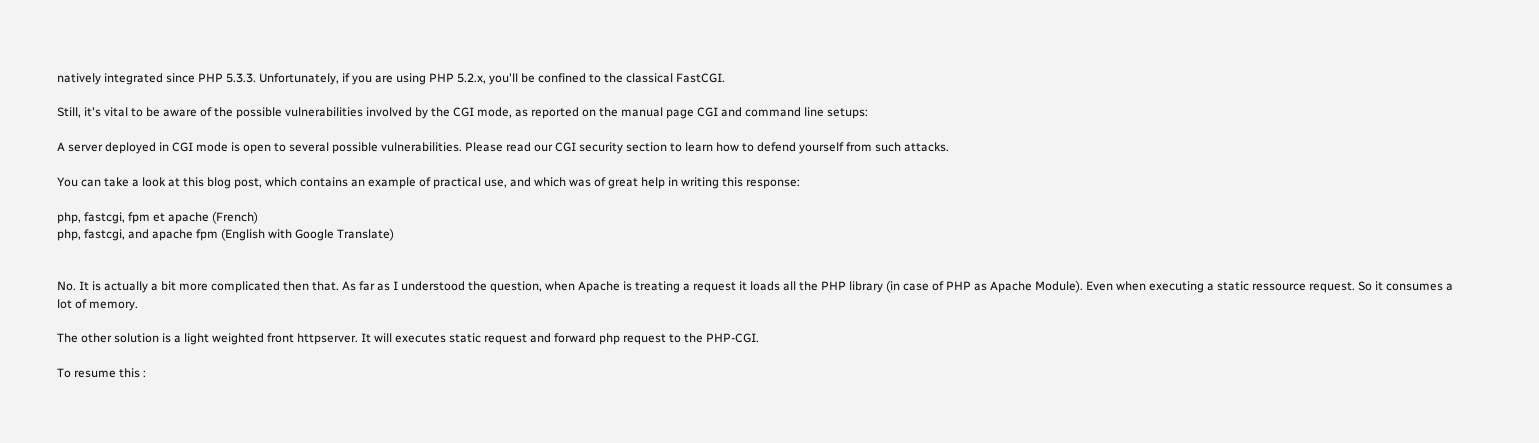natively integrated since PHP 5.3.3. Unfortunately, if you are using PHP 5.2.x, you'll be confined to the classical FastCGI.

Still, it's vital to be aware of the possible vulnerabilities involved by the CGI mode, as reported on the manual page CGI and command line setups:

A server deployed in CGI mode is open to several possible vulnerabilities. Please read our CGI security section to learn how to defend yourself from such attacks.

You can take a look at this blog post, which contains an example of practical use, and which was of great help in writing this response:

php, fastcgi, fpm et apache (French)
php, fastcgi, and apache fpm (English with Google Translate)


No. It is actually a bit more complicated then that. As far as I understood the question, when Apache is treating a request it loads all the PHP library (in case of PHP as Apache Module). Even when executing a static ressource request. So it consumes a lot of memory.

The other solution is a light weighted front httpserver. It will executes static request and forward php request to the PHP-CGI.

To resume this :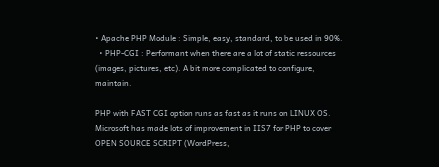• Apache PHP Module : Simple, easy, standard, to be used in 90%.
  • PHP-CGI : Performant when there are a lot of static ressources (images, pictures, etc). A bit more complicated to configure, maintain.

PHP with FAST CGI option runs as fast as it runs on LINUX OS. Microsoft has made lots of improvement in IIS7 for PHP to cover OPEN SOURCE SCRIPT (WordPress,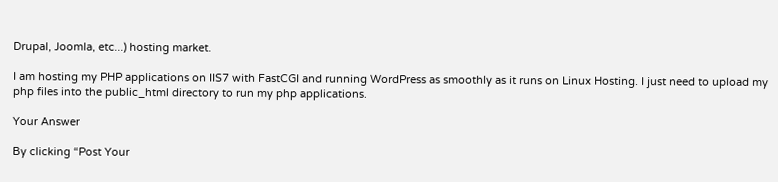Drupal, Joomla, etc...) hosting market.

I am hosting my PHP applications on IIS7 with FastCGI and running WordPress as smoothly as it runs on Linux Hosting. I just need to upload my php files into the public_html directory to run my php applications.

Your Answer

By clicking “Post Your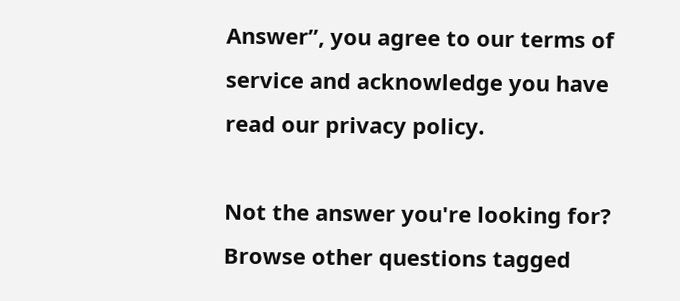Answer”, you agree to our terms of service and acknowledge you have read our privacy policy.

Not the answer you're looking for? Browse other questions tagged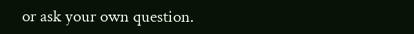or ask your own question.